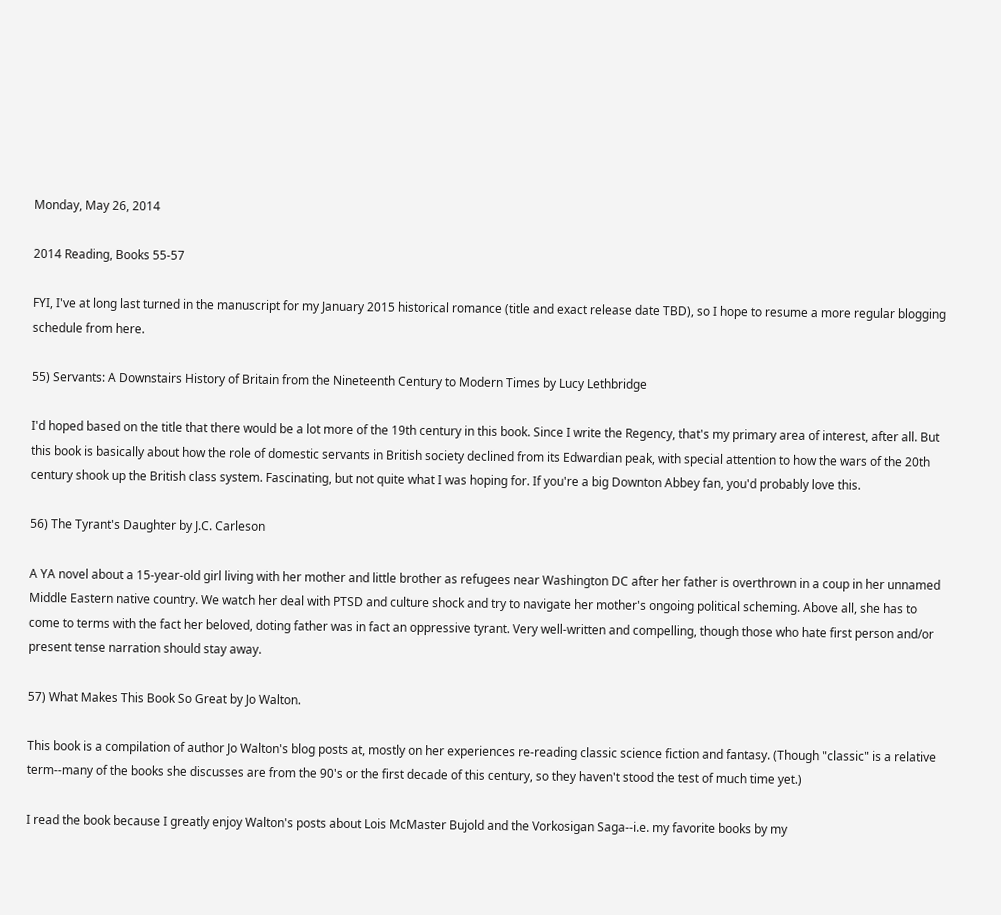Monday, May 26, 2014

2014 Reading, Books 55-57

FYI, I've at long last turned in the manuscript for my January 2015 historical romance (title and exact release date TBD), so I hope to resume a more regular blogging schedule from here.

55) Servants: A Downstairs History of Britain from the Nineteenth Century to Modern Times by Lucy Lethbridge

I'd hoped based on the title that there would be a lot more of the 19th century in this book. Since I write the Regency, that's my primary area of interest, after all. But this book is basically about how the role of domestic servants in British society declined from its Edwardian peak, with special attention to how the wars of the 20th century shook up the British class system. Fascinating, but not quite what I was hoping for. If you're a big Downton Abbey fan, you'd probably love this.

56) The Tyrant's Daughter by J.C. Carleson

A YA novel about a 15-year-old girl living with her mother and little brother as refugees near Washington DC after her father is overthrown in a coup in her unnamed Middle Eastern native country. We watch her deal with PTSD and culture shock and try to navigate her mother's ongoing political scheming. Above all, she has to come to terms with the fact her beloved, doting father was in fact an oppressive tyrant. Very well-written and compelling, though those who hate first person and/or present tense narration should stay away.

57) What Makes This Book So Great by Jo Walton.

This book is a compilation of author Jo Walton's blog posts at, mostly on her experiences re-reading classic science fiction and fantasy. (Though "classic" is a relative term--many of the books she discusses are from the 90's or the first decade of this century, so they haven't stood the test of much time yet.)

I read the book because I greatly enjoy Walton's posts about Lois McMaster Bujold and the Vorkosigan Saga--i.e. my favorite books by my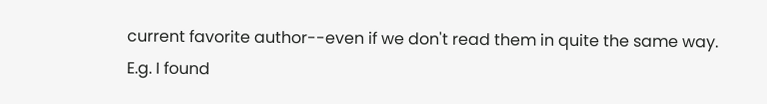current favorite author--even if we don't read them in quite the same way. E.g. I found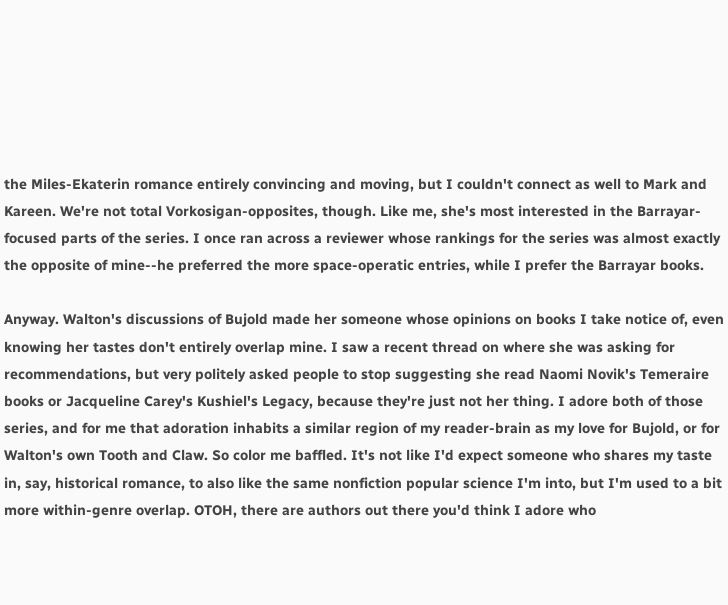the Miles-Ekaterin romance entirely convincing and moving, but I couldn't connect as well to Mark and Kareen. We're not total Vorkosigan-opposites, though. Like me, she's most interested in the Barrayar-focused parts of the series. I once ran across a reviewer whose rankings for the series was almost exactly the opposite of mine--he preferred the more space-operatic entries, while I prefer the Barrayar books.

Anyway. Walton's discussions of Bujold made her someone whose opinions on books I take notice of, even knowing her tastes don't entirely overlap mine. I saw a recent thread on where she was asking for recommendations, but very politely asked people to stop suggesting she read Naomi Novik's Temeraire books or Jacqueline Carey's Kushiel's Legacy, because they're just not her thing. I adore both of those series, and for me that adoration inhabits a similar region of my reader-brain as my love for Bujold, or for Walton's own Tooth and Claw. So color me baffled. It's not like I'd expect someone who shares my taste in, say, historical romance, to also like the same nonfiction popular science I'm into, but I'm used to a bit more within-genre overlap. OTOH, there are authors out there you'd think I adore who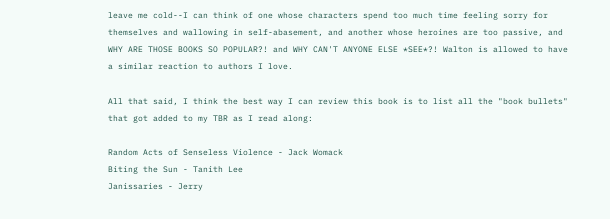leave me cold--I can think of one whose characters spend too much time feeling sorry for themselves and wallowing in self-abasement, and another whose heroines are too passive, and WHY ARE THOSE BOOKS SO POPULAR?! and WHY CAN'T ANYONE ELSE *SEE*?! Walton is allowed to have a similar reaction to authors I love.

All that said, I think the best way I can review this book is to list all the "book bullets" that got added to my TBR as I read along:

Random Acts of Senseless Violence - Jack Womack
Biting the Sun - Tanith Lee
Janissaries - Jerry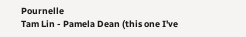Pournelle
Tam Lin - Pamela Dean (this one I've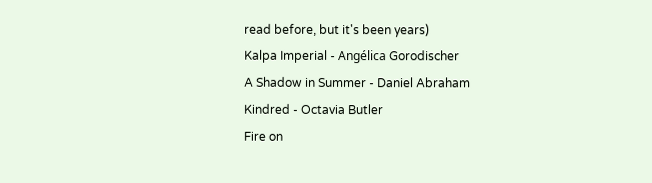read before, but it's been years)
Kalpa Imperial - Angélica Gorodischer
A Shadow in Summer - Daniel Abraham
Kindred - Octavia Butler
Fire on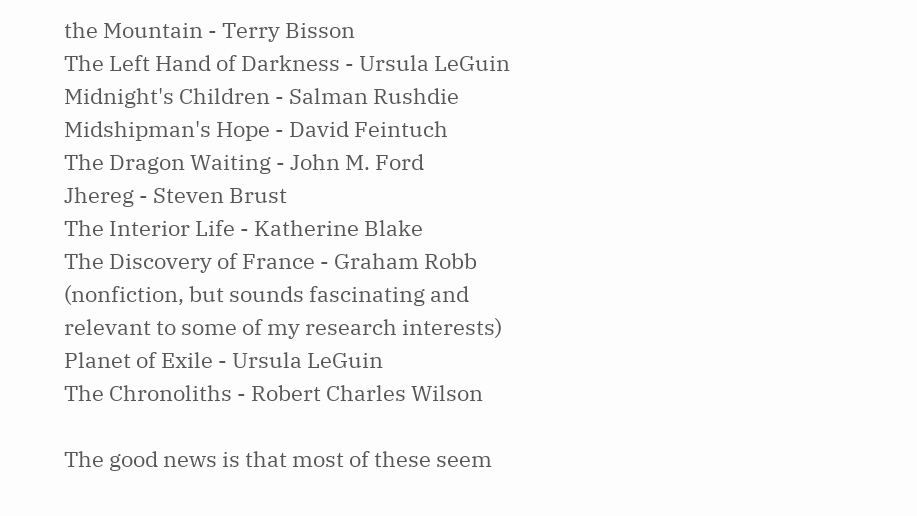the Mountain - Terry Bisson
The Left Hand of Darkness - Ursula LeGuin
Midnight's Children - Salman Rushdie
Midshipman's Hope - David Feintuch
The Dragon Waiting - John M. Ford
Jhereg - Steven Brust
The Interior Life - Katherine Blake
The Discovery of France - Graham Robb (nonfiction, but sounds fascinating and relevant to some of my research interests)
Planet of Exile - Ursula LeGuin
The Chronoliths - Robert Charles Wilson

The good news is that most of these seem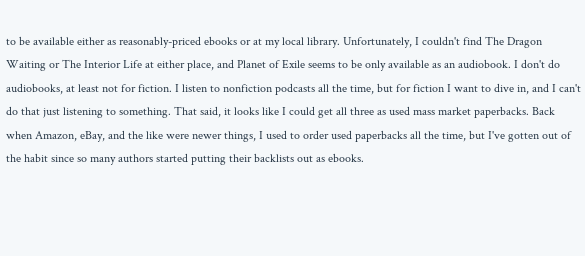to be available either as reasonably-priced ebooks or at my local library. Unfortunately, I couldn't find The Dragon Waiting or The Interior Life at either place, and Planet of Exile seems to be only available as an audiobook. I don't do audiobooks, at least not for fiction. I listen to nonfiction podcasts all the time, but for fiction I want to dive in, and I can't do that just listening to something. That said, it looks like I could get all three as used mass market paperbacks. Back when Amazon, eBay, and the like were newer things, I used to order used paperbacks all the time, but I've gotten out of the habit since so many authors started putting their backlists out as ebooks.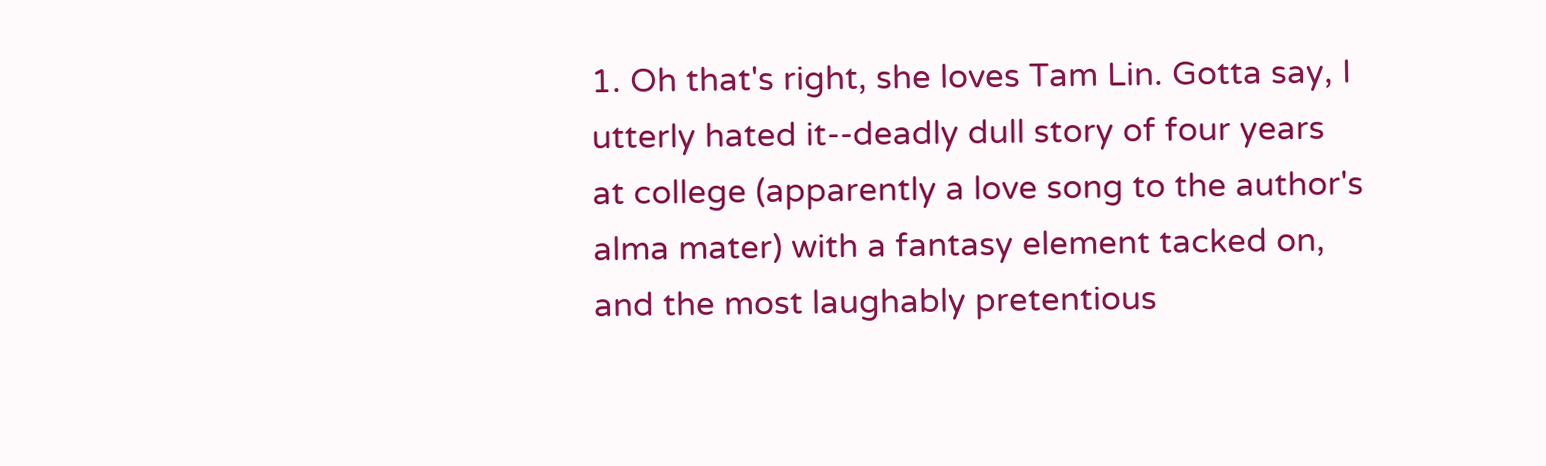1. Oh that's right, she loves Tam Lin. Gotta say, I utterly hated it--deadly dull story of four years at college (apparently a love song to the author's alma mater) with a fantasy element tacked on, and the most laughably pretentious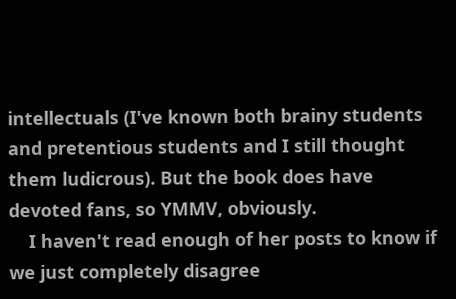intellectuals (I've known both brainy students and pretentious students and I still thought them ludicrous). But the book does have devoted fans, so YMMV, obviously.
    I haven't read enough of her posts to know if we just completely disagree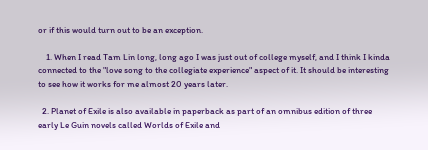or if this would turn out to be an exception.

    1. When I read Tam Lin long, long ago I was just out of college myself, and I think I kinda connected to the "love song to the collegiate experience" aspect of it. It should be interesting to see how it works for me almost 20 years later.

  2. Planet of Exile is also available in paperback as part of an omnibus edition of three early Le Guin novels called Worlds of Exile and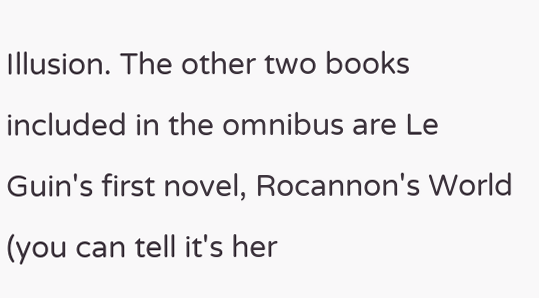Illusion. The other two books included in the omnibus are Le Guin's first novel, Rocannon's World (you can tell it's her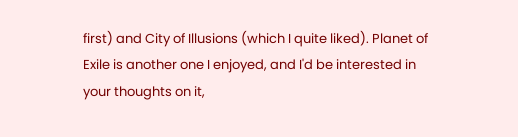first) and City of Illusions (which I quite liked). Planet of Exile is another one I enjoyed, and I'd be interested in your thoughts on it,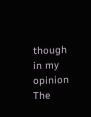though in my opinion The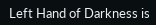Left Hand of Darkness is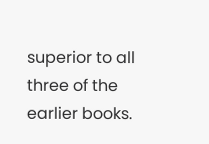superior to all three of the earlier books.